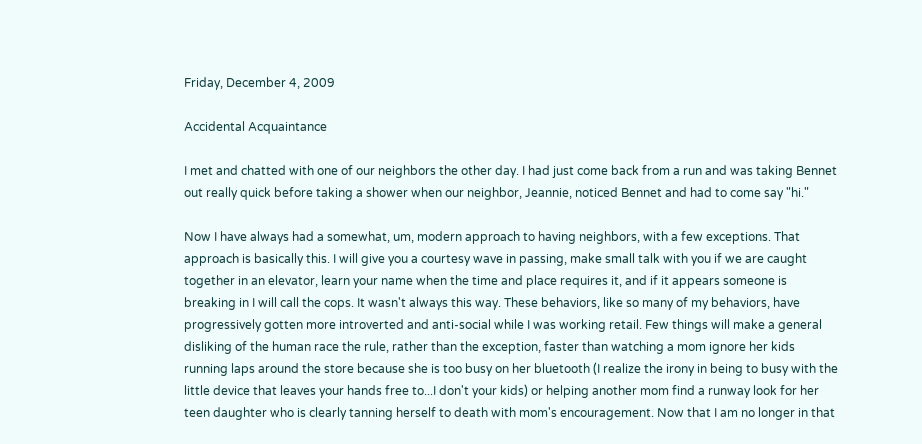Friday, December 4, 2009

Accidental Acquaintance

I met and chatted with one of our neighbors the other day. I had just come back from a run and was taking Bennet out really quick before taking a shower when our neighbor, Jeannie, noticed Bennet and had to come say "hi."

Now I have always had a somewhat, um, modern approach to having neighbors, with a few exceptions. That approach is basically this. I will give you a courtesy wave in passing, make small talk with you if we are caught together in an elevator, learn your name when the time and place requires it, and if it appears someone is breaking in I will call the cops. It wasn't always this way. These behaviors, like so many of my behaviors, have progressively gotten more introverted and anti-social while I was working retail. Few things will make a general disliking of the human race the rule, rather than the exception, faster than watching a mom ignore her kids running laps around the store because she is too busy on her bluetooth (I realize the irony in being to busy with the little device that leaves your hands free to...I don't your kids) or helping another mom find a runway look for her teen daughter who is clearly tanning herself to death with mom's encouragement. Now that I am no longer in that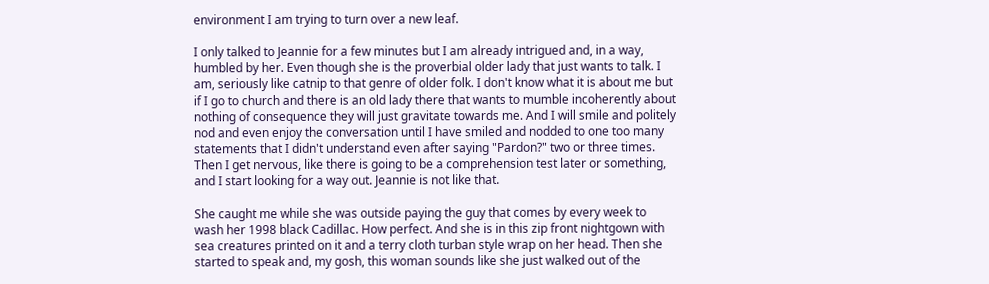environment I am trying to turn over a new leaf.

I only talked to Jeannie for a few minutes but I am already intrigued and, in a way, humbled by her. Even though she is the proverbial older lady that just wants to talk. I am, seriously like catnip to that genre of older folk. I don't know what it is about me but if I go to church and there is an old lady there that wants to mumble incoherently about nothing of consequence they will just gravitate towards me. And I will smile and politely nod and even enjoy the conversation until I have smiled and nodded to one too many statements that I didn't understand even after saying "Pardon?" two or three times. Then I get nervous, like there is going to be a comprehension test later or something, and I start looking for a way out. Jeannie is not like that.

She caught me while she was outside paying the guy that comes by every week to wash her 1998 black Cadillac. How perfect. And she is in this zip front nightgown with sea creatures printed on it and a terry cloth turban style wrap on her head. Then she started to speak and, my gosh, this woman sounds like she just walked out of the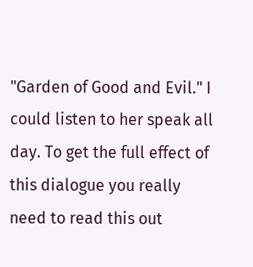"Garden of Good and Evil." I could listen to her speak all day. To get the full effect of this dialogue you really need to read this out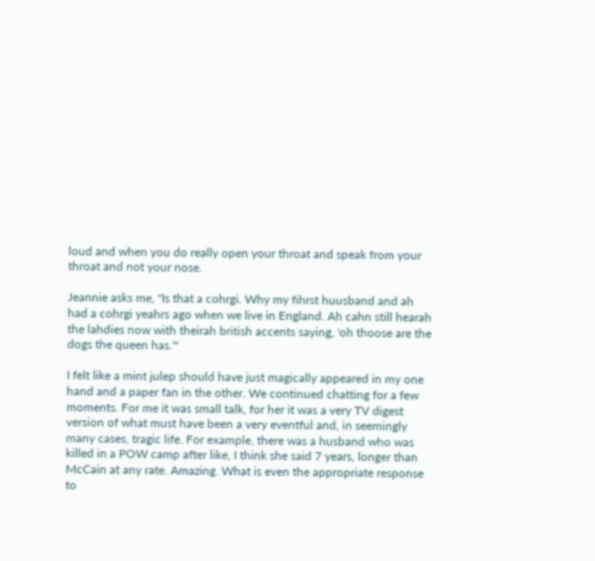loud and when you do really open your throat and speak from your throat and not your nose.

Jeannie asks me, "Is that a cohrgi. Why my fihrst huusband and ah had a cohrgi yeahrs ago when we live in England. Ah cahn still hearah the lahdies now with theirah british accents saying, 'oh thoose are the dogs the queen has.'"

I felt like a mint julep should have just magically appeared in my one hand and a paper fan in the other. We continued chatting for a few moments. For me it was small talk, for her it was a very TV digest version of what must have been a very eventful and, in seemingly many cases, tragic life. For example, there was a husband who was killed in a POW camp after like, I think she said 7 years, longer than McCain at any rate. Amazing. What is even the appropriate response to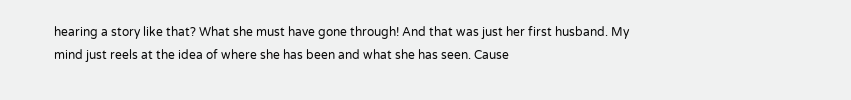hearing a story like that? What she must have gone through! And that was just her first husband. My mind just reels at the idea of where she has been and what she has seen. Cause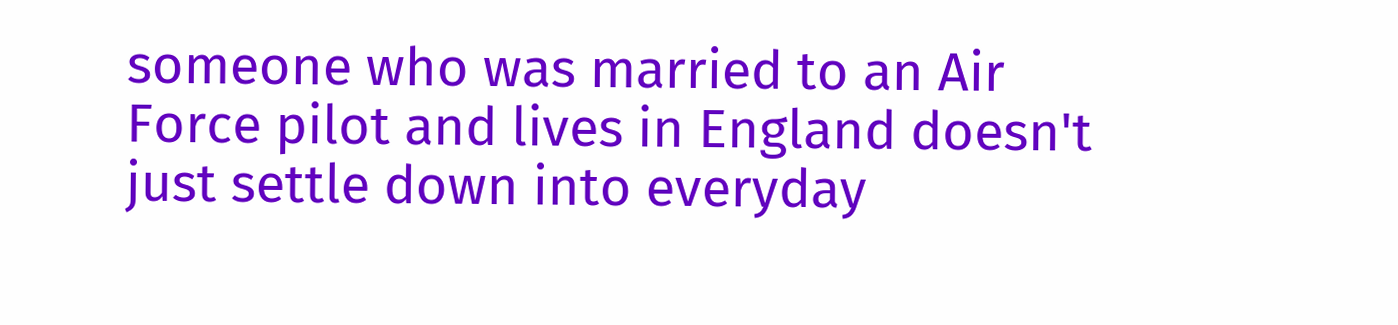someone who was married to an Air Force pilot and lives in England doesn't just settle down into everyday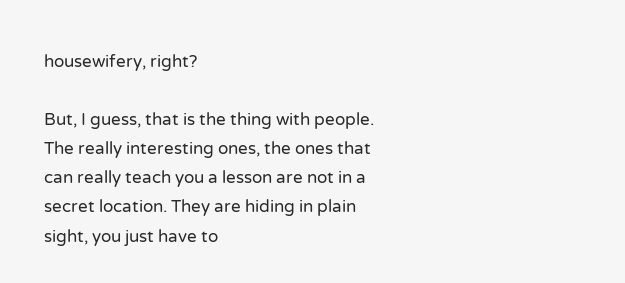housewifery, right?

But, I guess, that is the thing with people. The really interesting ones, the ones that can really teach you a lesson are not in a secret location. They are hiding in plain sight, you just have to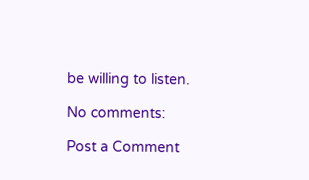be willing to listen.

No comments:

Post a Comment